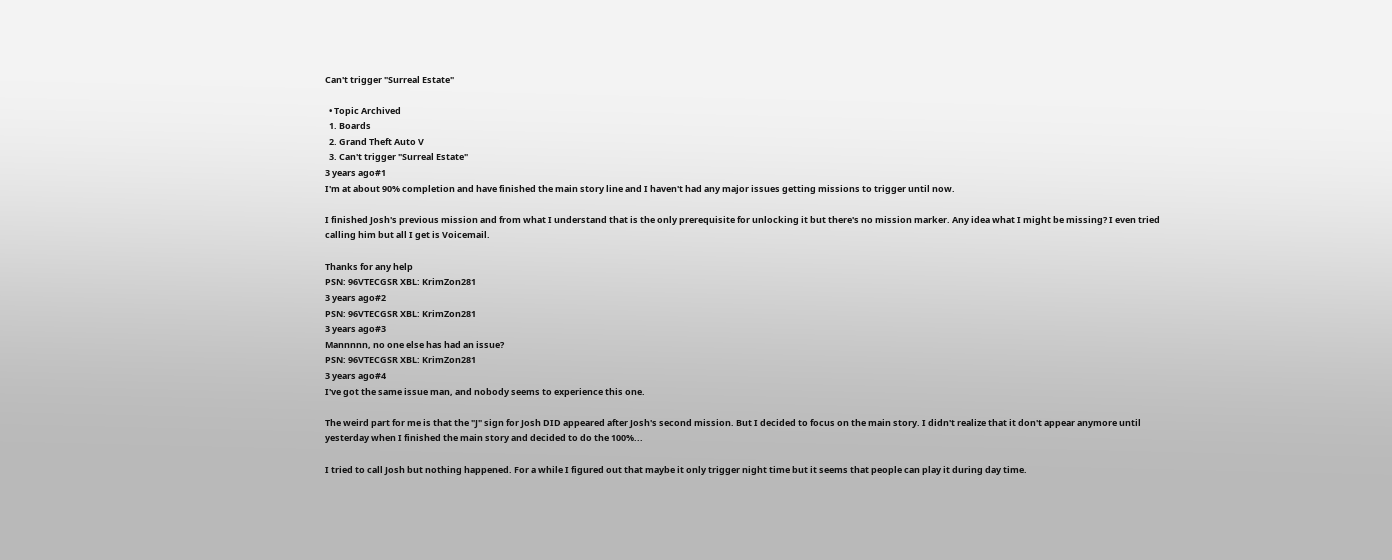Can't trigger "Surreal Estate"

  • Topic Archived
  1. Boards
  2. Grand Theft Auto V
  3. Can't trigger "Surreal Estate"
3 years ago#1
I'm at about 90% completion and have finished the main story line and I haven't had any major issues getting missions to trigger until now.

I finished Josh's previous mission and from what I understand that is the only prerequisite for unlocking it but there's no mission marker. Any idea what I might be missing? I even tried calling him but all I get is Voicemail.

Thanks for any help
PSN: 96VTECGSR XBL: KrimZon281
3 years ago#2
PSN: 96VTECGSR XBL: KrimZon281
3 years ago#3
Mannnnn, no one else has had an issue?
PSN: 96VTECGSR XBL: KrimZon281
3 years ago#4
I've got the same issue man, and nobody seems to experience this one.

The weird part for me is that the "J" sign for Josh DID appeared after Josh's second mission. But I decided to focus on the main story. I didn't realize that it don't appear anymore until yesterday when I finished the main story and decided to do the 100%...

I tried to call Josh but nothing happened. For a while I figured out that maybe it only trigger night time but it seems that people can play it during day time.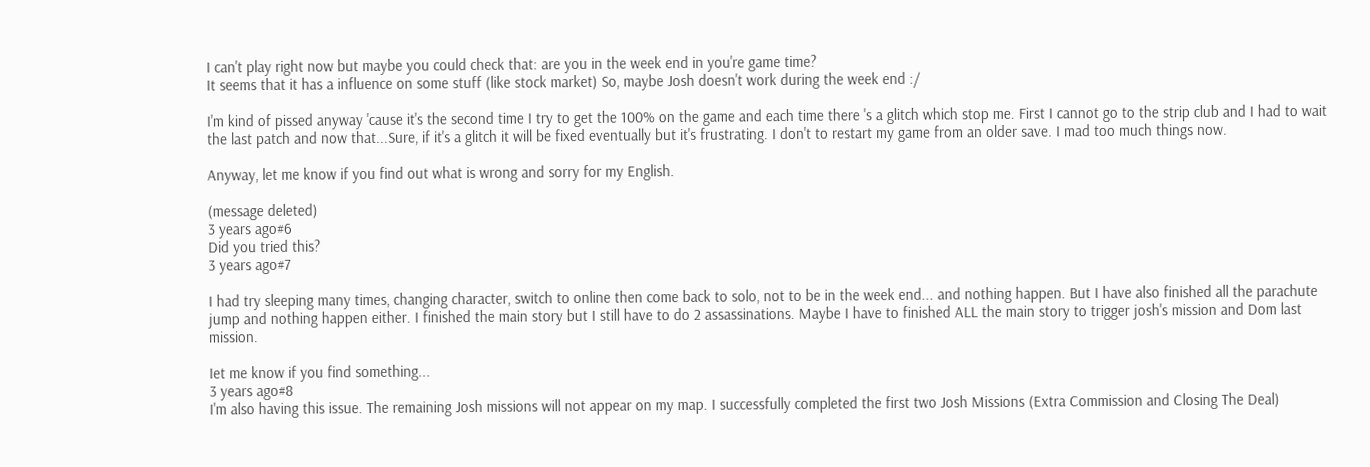I can't play right now but maybe you could check that: are you in the week end in you're game time?
It seems that it has a influence on some stuff (like stock market) So, maybe Josh doesn't work during the week end :/

I'm kind of pissed anyway 'cause it's the second time I try to get the 100% on the game and each time there 's a glitch which stop me. First I cannot go to the strip club and I had to wait the last patch and now that...Sure, if it's a glitch it will be fixed eventually but it's frustrating. I don't to restart my game from an older save. I mad too much things now.

Anyway, let me know if you find out what is wrong and sorry for my English.

(message deleted)
3 years ago#6
Did you tried this?
3 years ago#7

I had try sleeping many times, changing character, switch to online then come back to solo, not to be in the week end... and nothing happen. But I have also finished all the parachute jump and nothing happen either. I finished the main story but I still have to do 2 assassinations. Maybe I have to finished ALL the main story to trigger josh's mission and Dom last mission.

Iet me know if you find something...
3 years ago#8
I'm also having this issue. The remaining Josh missions will not appear on my map. I successfully completed the first two Josh Missions (Extra Commission and Closing The Deal)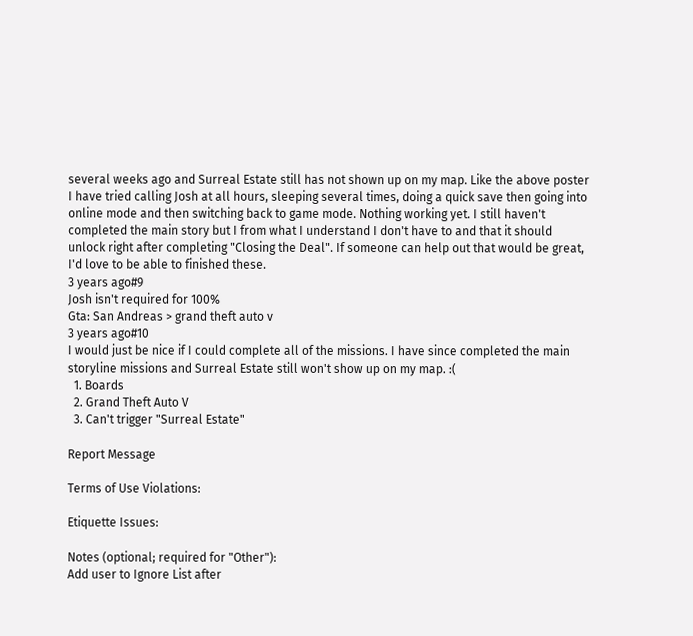several weeks ago and Surreal Estate still has not shown up on my map. Like the above poster I have tried calling Josh at all hours, sleeping several times, doing a quick save then going into online mode and then switching back to game mode. Nothing working yet. I still haven't completed the main story but I from what I understand I don't have to and that it should unlock right after completing "Closing the Deal". If someone can help out that would be great, I'd love to be able to finished these.
3 years ago#9
Josh isn't required for 100%
Gta: San Andreas > grand theft auto v
3 years ago#10
I would just be nice if I could complete all of the missions. I have since completed the main storyline missions and Surreal Estate still won't show up on my map. :(
  1. Boards
  2. Grand Theft Auto V
  3. Can't trigger "Surreal Estate"

Report Message

Terms of Use Violations:

Etiquette Issues:

Notes (optional; required for "Other"):
Add user to Ignore List after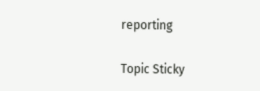reporting

Topic Sticky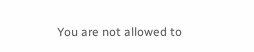You are not allowed to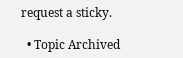request a sticky.

  • Topic Archived